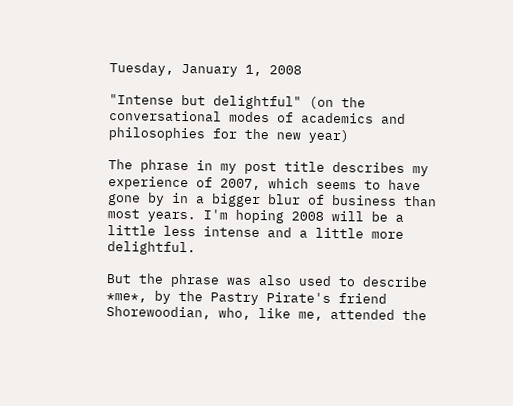Tuesday, January 1, 2008

"Intense but delightful" (on the conversational modes of academics and philosophies for the new year)

The phrase in my post title describes my experience of 2007, which seems to have gone by in a bigger blur of business than most years. I'm hoping 2008 will be a little less intense and a little more delightful.

But the phrase was also used to describe *me*, by the Pastry Pirate's friend Shorewoodian, who, like me, attended the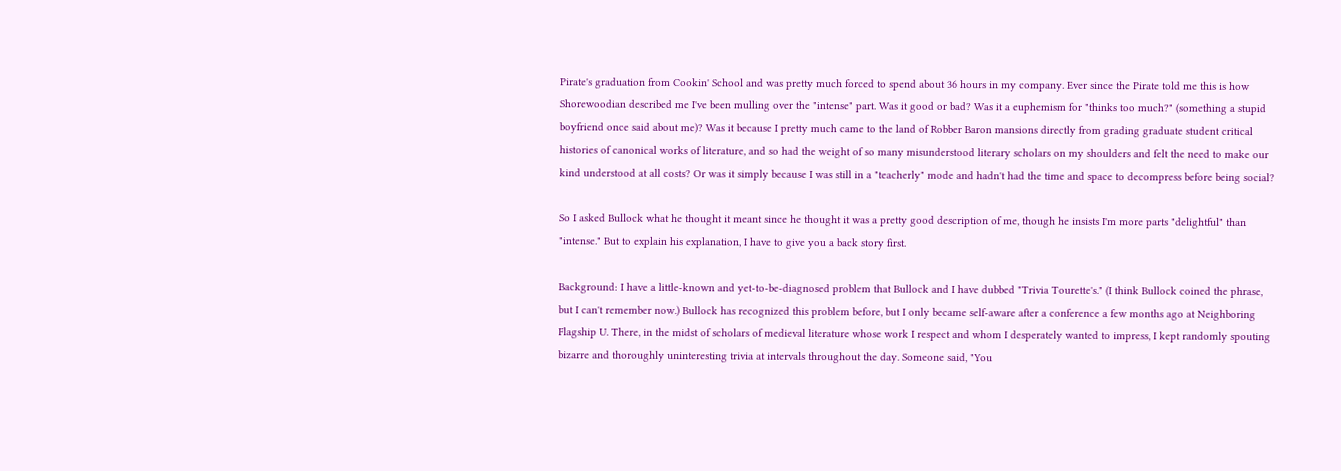Pirate's graduation from Cookin' School and was pretty much forced to spend about 36 hours in my company. Ever since the Pirate told me this is how Shorewoodian described me I've been mulling over the "intense" part. Was it good or bad? Was it a euphemism for "thinks too much?" (something a stupid boyfriend once said about me)? Was it because I pretty much came to the land of Robber Baron mansions directly from grading graduate student critical histories of canonical works of literature, and so had the weight of so many misunderstood literary scholars on my shoulders and felt the need to make our kind understood at all costs? Or was it simply because I was still in a "teacherly" mode and hadn't had the time and space to decompress before being social?

So I asked Bullock what he thought it meant since he thought it was a pretty good description of me, though he insists I'm more parts "delightful" than "intense." But to explain his explanation, I have to give you a back story first.

Background: I have a little-known and yet-to-be-diagnosed problem that Bullock and I have dubbed "Trivia Tourette's." (I think Bullock coined the phrase, but I can't remember now.) Bullock has recognized this problem before, but I only became self-aware after a conference a few months ago at Neighboring Flagship U. There, in the midst of scholars of medieval literature whose work I respect and whom I desperately wanted to impress, I kept randomly spouting bizarre and thoroughly uninteresting trivia at intervals throughout the day. Someone said, "You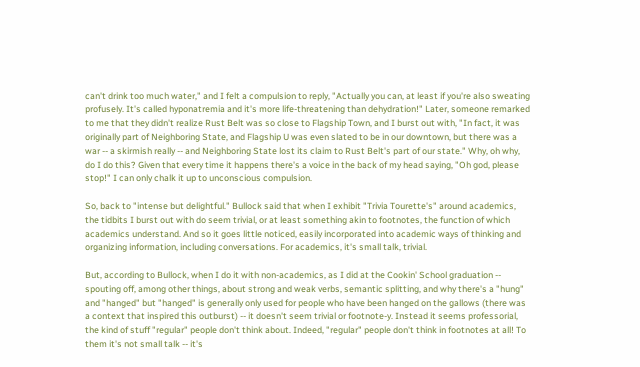can't drink too much water," and I felt a compulsion to reply, "Actually you can, at least if you're also sweating profusely. It's called hyponatremia and it's more life-threatening than dehydration!" Later, someone remarked to me that they didn't realize Rust Belt was so close to Flagship Town, and I burst out with, "In fact, it was originally part of Neighboring State, and Flagship U was even slated to be in our downtown, but there was a war -- a skirmish really -- and Neighboring State lost its claim to Rust Belt's part of our state." Why, oh why, do I do this? Given that every time it happens there's a voice in the back of my head saying, "Oh god, please stop!" I can only chalk it up to unconscious compulsion.

So, back to "intense but delightful." Bullock said that when I exhibit "Trivia Tourette's" around academics, the tidbits I burst out with do seem trivial, or at least something akin to footnotes, the function of which academics understand. And so it goes little noticed, easily incorporated into academic ways of thinking and organizing information, including conversations. For academics, it's small talk, trivial.

But, according to Bullock, when I do it with non-academics, as I did at the Cookin' School graduation -- spouting off, among other things, about strong and weak verbs, semantic splitting, and why there's a "hung" and "hanged" but "hanged" is generally only used for people who have been hanged on the gallows (there was a context that inspired this outburst) -- it doesn't seem trivial or footnote-y. Instead it seems professorial, the kind of stuff "regular" people don't think about. Indeed, "regular" people don't think in footnotes at all! To them it's not small talk -- it's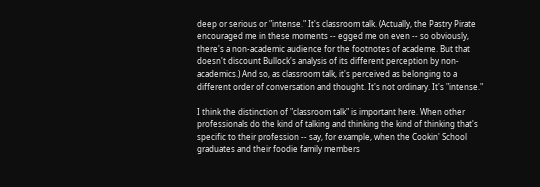deep or serious or "intense." It's classroom talk. (Actually, the Pastry Pirate encouraged me in these moments -- egged me on even -- so obviously, there's a non-academic audience for the footnotes of academe. But that doesn't discount Bullock's analysis of its different perception by non-academics.) And so, as classroom talk, it's perceived as belonging to a different order of conversation and thought. It's not ordinary. It's "intense."

I think the distinction of "classroom talk" is important here. When other professionals do the kind of talking and thinking the kind of thinking that's specific to their profession -- say, for example, when the Cookin' School graduates and their foodie family members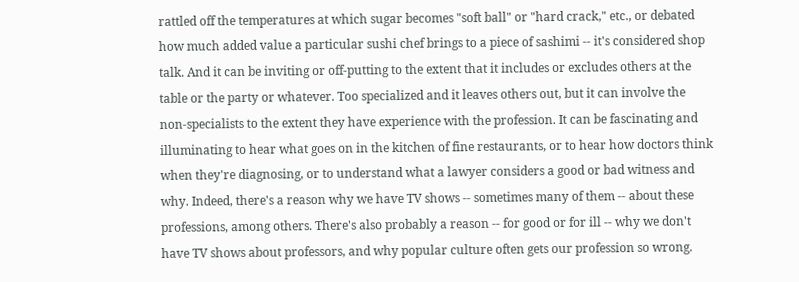rattled off the temperatures at which sugar becomes "soft ball" or "hard crack," etc., or debated how much added value a particular sushi chef brings to a piece of sashimi -- it's considered shop talk. And it can be inviting or off-putting to the extent that it includes or excludes others at the table or the party or whatever. Too specialized and it leaves others out, but it can involve the non-specialists to the extent they have experience with the profession. It can be fascinating and illuminating to hear what goes on in the kitchen of fine restaurants, or to hear how doctors think when they're diagnosing, or to understand what a lawyer considers a good or bad witness and why. Indeed, there's a reason why we have TV shows -- sometimes many of them -- about these professions, among others. There's also probably a reason -- for good or for ill -- why we don't have TV shows about professors, and why popular culture often gets our profession so wrong.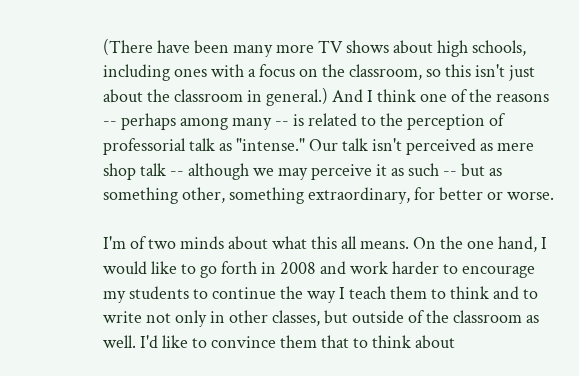(There have been many more TV shows about high schools, including ones with a focus on the classroom, so this isn't just about the classroom in general.) And I think one of the reasons -- perhaps among many -- is related to the perception of professorial talk as "intense." Our talk isn't perceived as mere shop talk -- although we may perceive it as such -- but as something other, something extraordinary, for better or worse.

I'm of two minds about what this all means. On the one hand, I would like to go forth in 2008 and work harder to encourage my students to continue the way I teach them to think and to write not only in other classes, but outside of the classroom as well. I'd like to convince them that to think about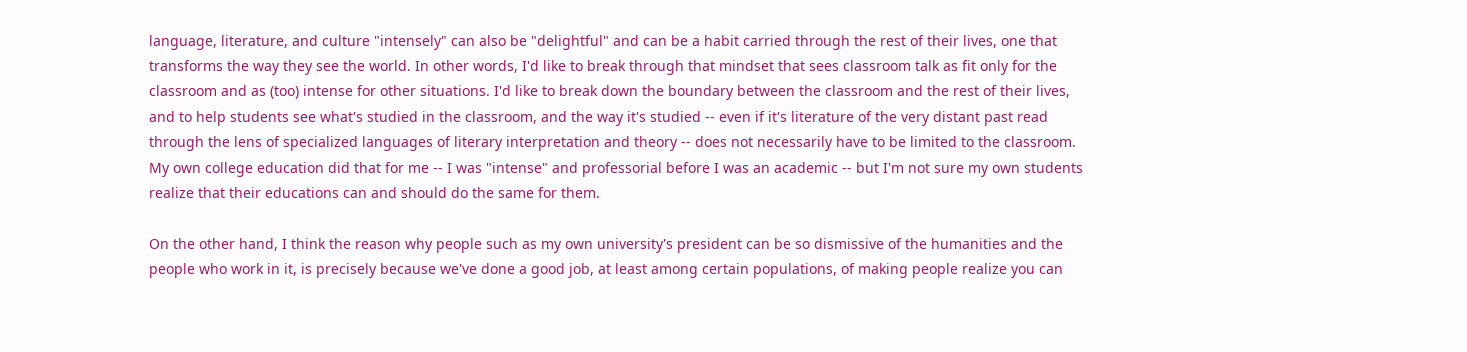language, literature, and culture "intensely" can also be "delightful" and can be a habit carried through the rest of their lives, one that transforms the way they see the world. In other words, I'd like to break through that mindset that sees classroom talk as fit only for the classroom and as (too) intense for other situations. I'd like to break down the boundary between the classroom and the rest of their lives, and to help students see what's studied in the classroom, and the way it's studied -- even if it's literature of the very distant past read through the lens of specialized languages of literary interpretation and theory -- does not necessarily have to be limited to the classroom. My own college education did that for me -- I was "intense" and professorial before I was an academic -- but I'm not sure my own students realize that their educations can and should do the same for them.

On the other hand, I think the reason why people such as my own university's president can be so dismissive of the humanities and the people who work in it, is precisely because we've done a good job, at least among certain populations, of making people realize you can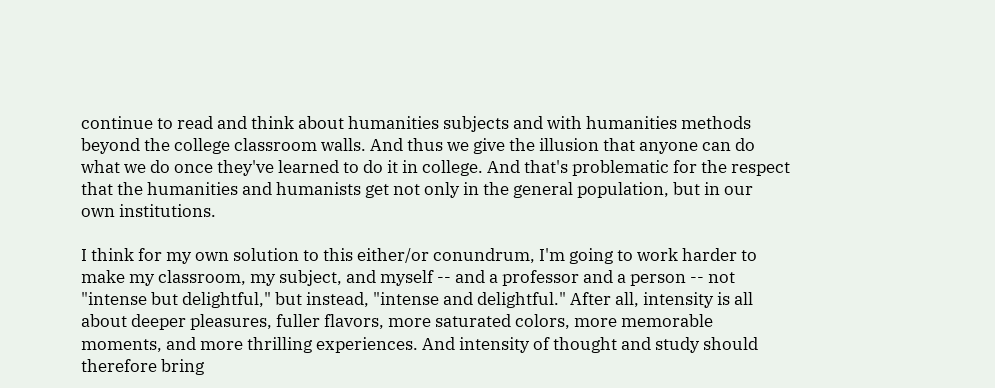continue to read and think about humanities subjects and with humanities methods beyond the college classroom walls. And thus we give the illusion that anyone can do what we do once they've learned to do it in college. And that's problematic for the respect that the humanities and humanists get not only in the general population, but in our own institutions.

I think for my own solution to this either/or conundrum, I'm going to work harder to make my classroom, my subject, and myself -- and a professor and a person -- not "intense but delightful," but instead, "intense and delightful." After all, intensity is all about deeper pleasures, fuller flavors, more saturated colors, more memorable moments, and more thrilling experiences. And intensity of thought and study should therefore bring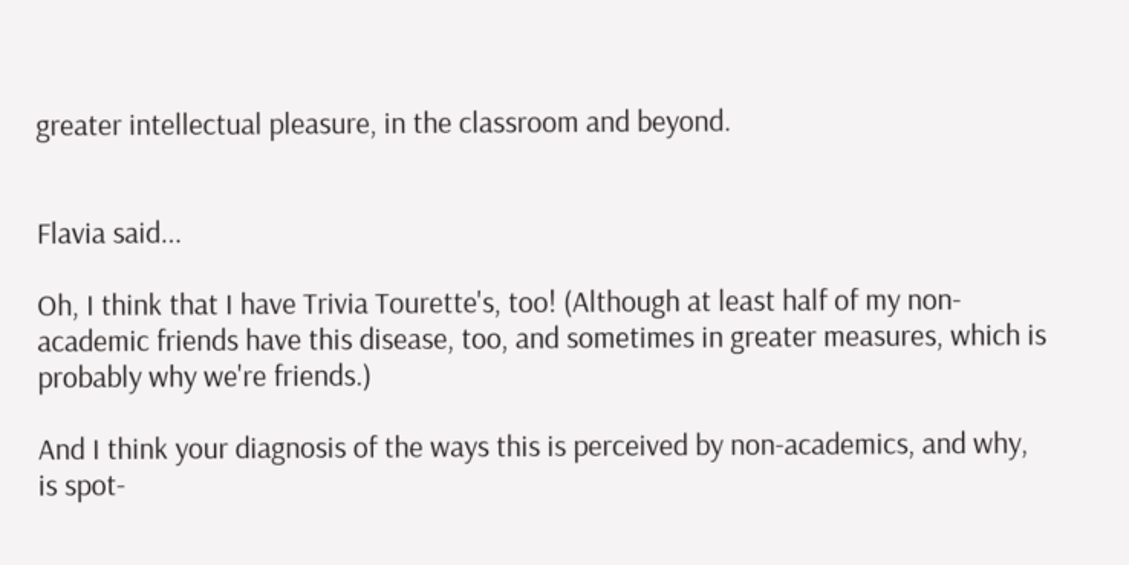greater intellectual pleasure, in the classroom and beyond.


Flavia said...

Oh, I think that I have Trivia Tourette's, too! (Although at least half of my non-academic friends have this disease, too, and sometimes in greater measures, which is probably why we're friends.)

And I think your diagnosis of the ways this is perceived by non-academics, and why, is spot-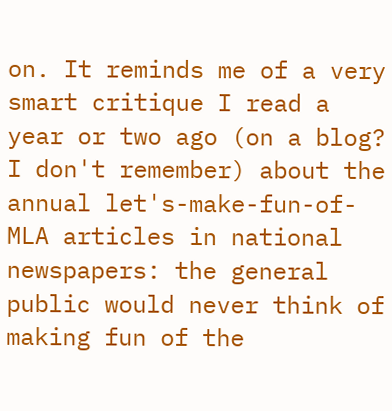on. It reminds me of a very smart critique I read a year or two ago (on a blog? I don't remember) about the annual let's-make-fun-of-MLA articles in national newspapers: the general public would never think of making fun of the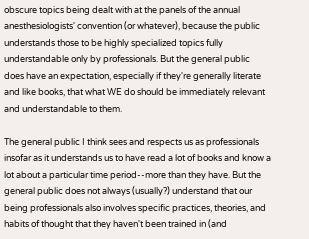obscure topics being dealt with at the panels of the annual anesthesiologists' convention (or whatever), because the public understands those to be highly specialized topics fully understandable only by professionals. But the general public does have an expectation, especially if they're generally literate and like books, that what WE do should be immediately relevant and understandable to them.

The general public I think sees and respects us as professionals insofar as it understands us to have read a lot of books and know a lot about a particular time period--more than they have. But the general public does not always (usually?) understand that our being professionals also involves specific practices, theories, and habits of thought that they haven't been trained in (and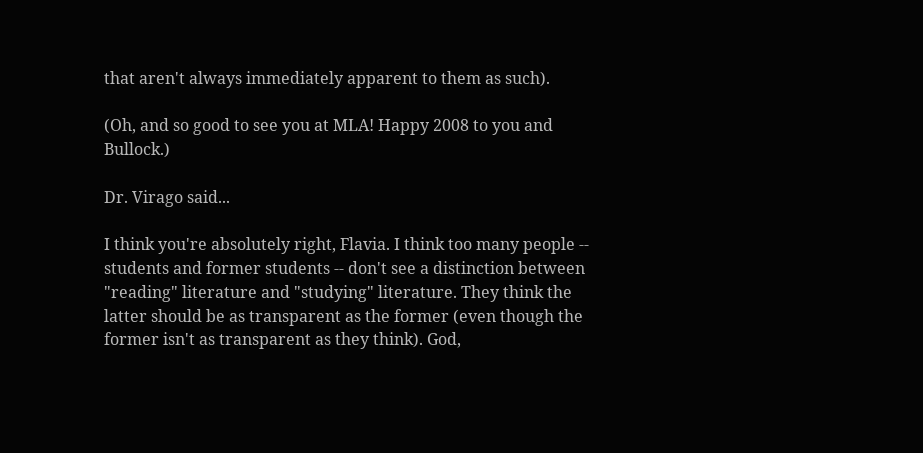that aren't always immediately apparent to them as such).

(Oh, and so good to see you at MLA! Happy 2008 to you and Bullock.)

Dr. Virago said...

I think you're absolutely right, Flavia. I think too many people -- students and former students -- don't see a distinction between "reading" literature and "studying" literature. They think the latter should be as transparent as the former (even though the former isn't as transparent as they think). God,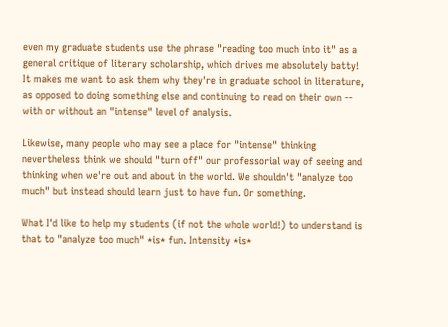even my graduate students use the phrase "reading too much into it" as a general critique of literary scholarship, which drives me absolutely batty! It makes me want to ask them why they're in graduate school in literature, as opposed to doing something else and continuing to read on their own -- with or without an "intense" level of analysis.

Likewise, many people who may see a place for "intense" thinking nevertheless think we should "turn off" our professorial way of seeing and thinking when we're out and about in the world. We shouldn't "analyze too much" but instead should learn just to have fun. Or something.

What I'd like to help my students (if not the whole world!) to understand is that to "analyze too much" *is* fun. Intensity *is*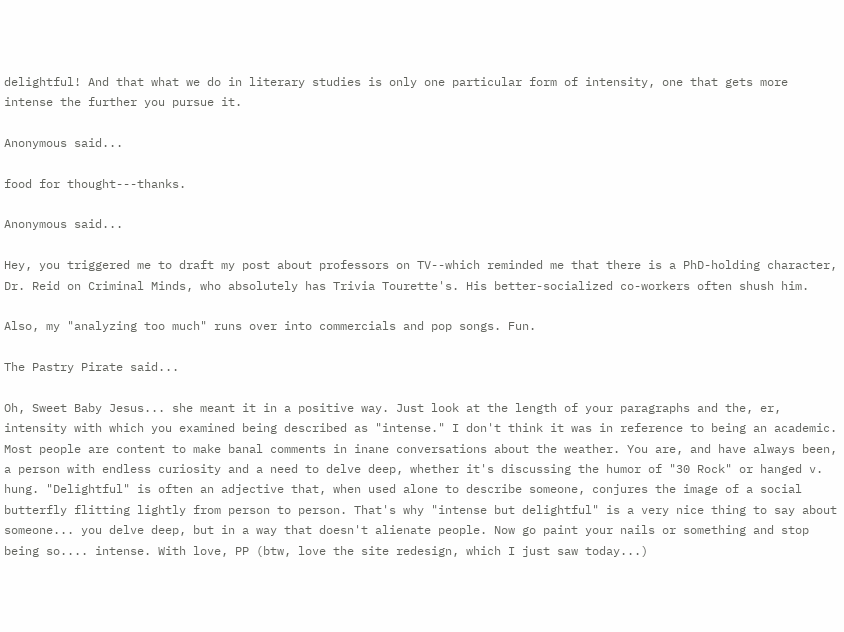delightful! And that what we do in literary studies is only one particular form of intensity, one that gets more intense the further you pursue it.

Anonymous said...

food for thought---thanks.

Anonymous said...

Hey, you triggered me to draft my post about professors on TV--which reminded me that there is a PhD-holding character, Dr. Reid on Criminal Minds, who absolutely has Trivia Tourette's. His better-socialized co-workers often shush him.

Also, my "analyzing too much" runs over into commercials and pop songs. Fun.

The Pastry Pirate said...

Oh, Sweet Baby Jesus... she meant it in a positive way. Just look at the length of your paragraphs and the, er, intensity with which you examined being described as "intense." I don't think it was in reference to being an academic. Most people are content to make banal comments in inane conversations about the weather. You are, and have always been, a person with endless curiosity and a need to delve deep, whether it's discussing the humor of "30 Rock" or hanged v. hung. "Delightful" is often an adjective that, when used alone to describe someone, conjures the image of a social butterfly flitting lightly from person to person. That's why "intense but delightful" is a very nice thing to say about someone... you delve deep, but in a way that doesn't alienate people. Now go paint your nails or something and stop being so.... intense. With love, PP (btw, love the site redesign, which I just saw today...)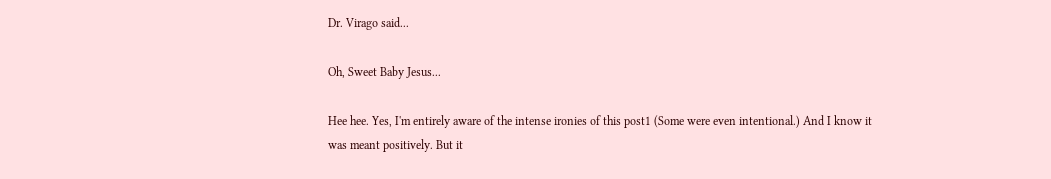Dr. Virago said...

Oh, Sweet Baby Jesus...

Hee hee. Yes, I'm entirely aware of the intense ironies of this post1 (Some were even intentional.) And I know it was meant positively. But it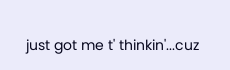just got me t' thinkin'...cuz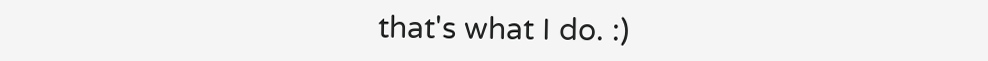that's what I do. :)